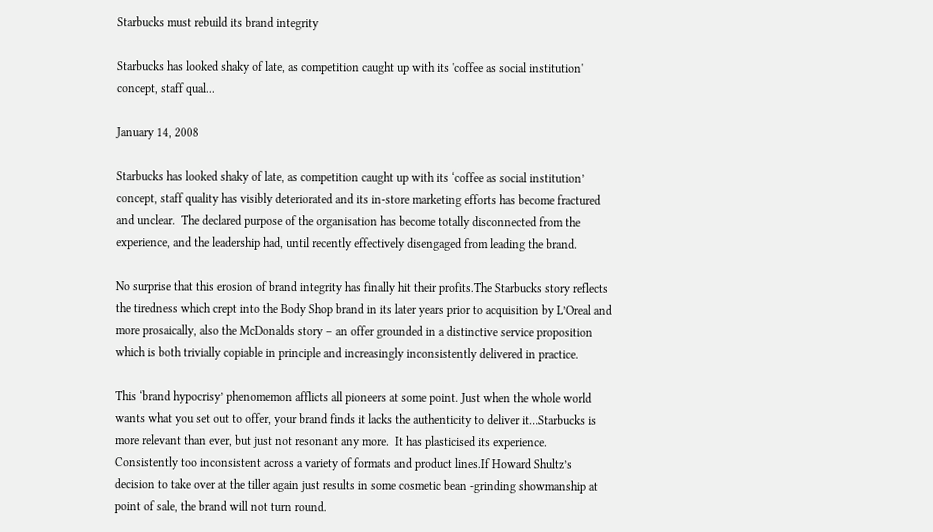Starbucks must rebuild its brand integrity

Starbucks has looked shaky of late, as competition caught up with its 'coffee as social institution' concept, staff qual...

January 14, 2008

Starbucks has looked shaky of late, as competition caught up with its ‘coffee as social institution’ concept, staff quality has visibly deteriorated and its in-store marketing efforts has become fractured and unclear.  The declared purpose of the organisation has become totally disconnected from the experience, and the leadership had, until recently effectively disengaged from leading the brand.

No surprise that this erosion of brand integrity has finally hit their profits.The Starbucks story reflects the tiredness which crept into the Body Shop brand in its later years prior to acquisition by L’Oreal and more prosaically, also the McDonalds story – an offer grounded in a distinctive service proposition which is both trivially copiable in principle and increasingly inconsistently delivered in practice.

This ‘brand hypocrisy’ phenomemon afflicts all pioneers at some point. Just when the whole world wants what you set out to offer, your brand finds it lacks the authenticity to deliver it…Starbucks is more relevant than ever, but just not resonant any more.  It has plasticised its experience.  Consistently too inconsistent across a variety of formats and product lines.If Howard Shultz’s decision to take over at the tiller again just results in some cosmetic bean -grinding showmanship at point of sale, the brand will not turn round.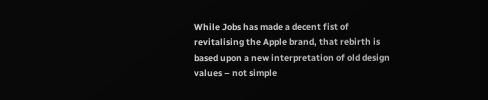While Jobs has made a decent fist of revitalising the Apple brand, that rebirth is based upon a new interpretation of old design values – not simple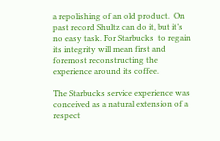a repolishing of an old product.  On past record Shultz can do it, but it’s no easy task. For Starbucks  to regain its integrity will mean first and foremost reconstructing the experience around its coffee.

The Starbucks service experience was conceived as a natural extension of a respect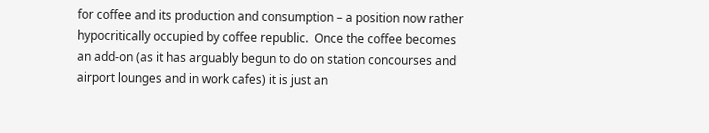for coffee and its production and consumption – a position now rather hypocritically occupied by coffee republic.  Once the coffee becomes an add-on (as it has arguably begun to do on station concourses and airport lounges and in work cafes) it is just an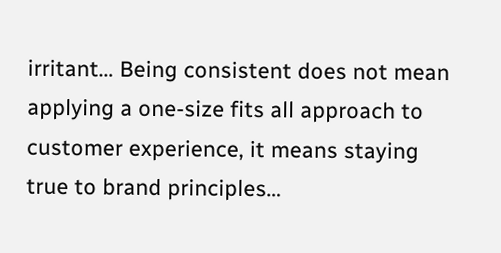irritant… Being consistent does not mean applying a one-size fits all approach to customer experience, it means staying true to brand principles…